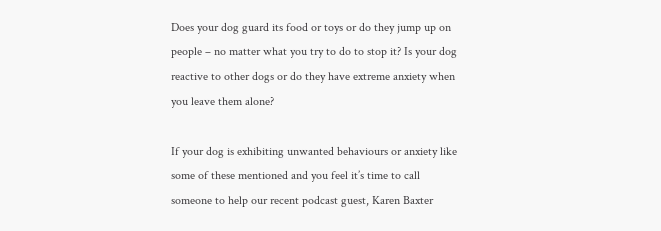Does your dog guard its food or toys or do they jump up on people – no matter what you try to do to stop it? Is your dog reactive to other dogs or do they have extreme anxiety when you leave them alone?

If your dog is exhibiting unwanted behaviours or anxiety like some of these mentioned and you feel it’s time to call someone to help our recent podcast guest, Karen Baxter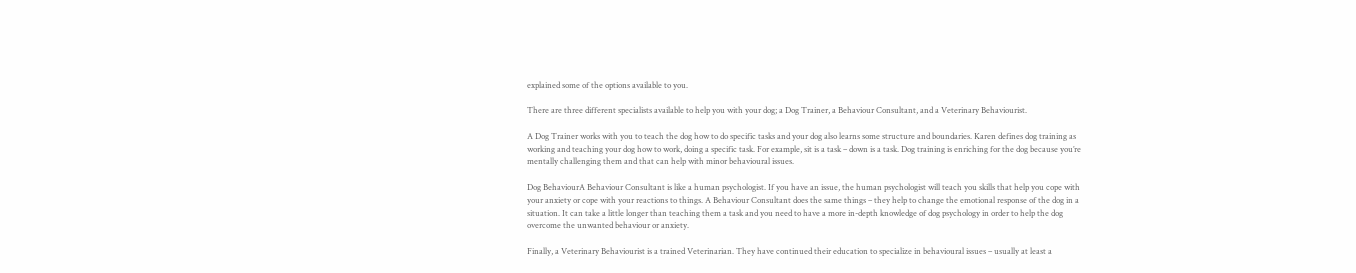explained some of the options available to you.

There are three different specialists available to help you with your dog; a Dog Trainer, a Behaviour Consultant, and a Veterinary Behaviourist.

A Dog Trainer works with you to teach the dog how to do specific tasks and your dog also learns some structure and boundaries. Karen defines dog training as working and teaching your dog how to work, doing a specific task. For example, sit is a task – down is a task. Dog training is enriching for the dog because you’re mentally challenging them and that can help with minor behavioural issues.

Dog BehaviourA Behaviour Consultant is like a human psychologist. If you have an issue, the human psychologist will teach you skills that help you cope with your anxiety or cope with your reactions to things. A Behaviour Consultant does the same things – they help to change the emotional response of the dog in a situation. It can take a little longer than teaching them a task and you need to have a more in-depth knowledge of dog psychology in order to help the dog overcome the unwanted behaviour or anxiety.

Finally, a Veterinary Behaviourist is a trained Veterinarian. They have continued their education to specialize in behavioural issues – usually at least a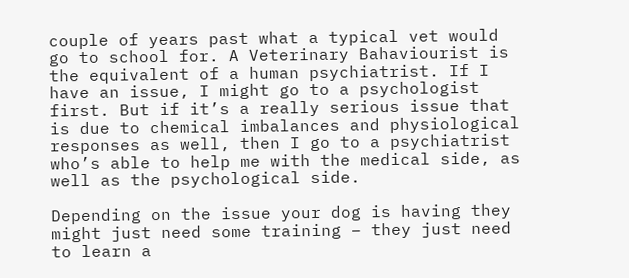couple of years past what a typical vet would go to school for. A Veterinary Bahaviourist is the equivalent of a human psychiatrist. If I have an issue, I might go to a psychologist first. But if it’s a really serious issue that is due to chemical imbalances and physiological responses as well, then I go to a psychiatrist who’s able to help me with the medical side, as well as the psychological side.

Depending on the issue your dog is having they might just need some training – they just need to learn a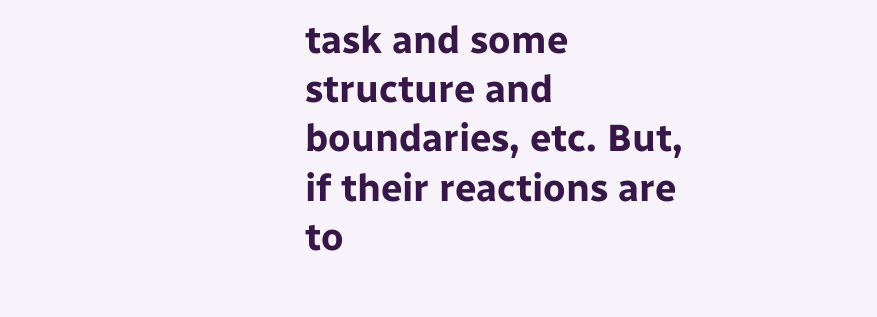task and some structure and boundaries, etc. But, if their reactions are to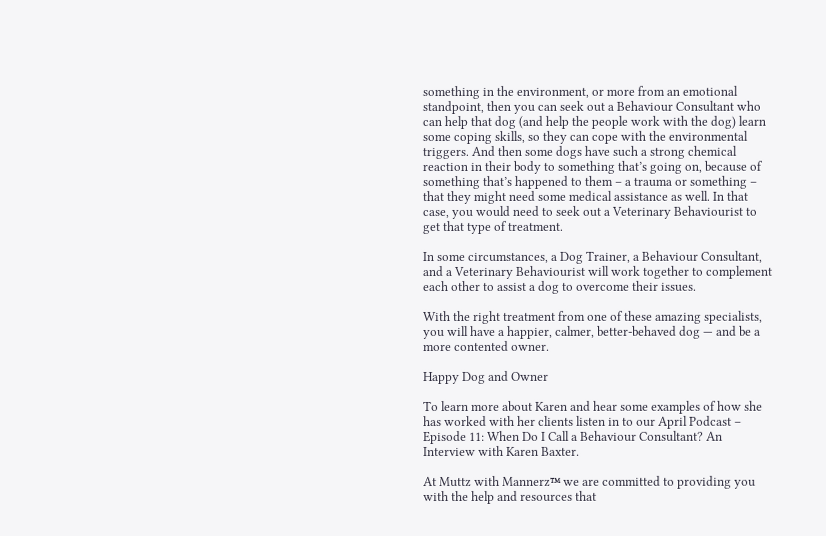something in the environment, or more from an emotional standpoint, then you can seek out a Behaviour Consultant who can help that dog (and help the people work with the dog) learn some coping skills, so they can cope with the environmental triggers. And then some dogs have such a strong chemical reaction in their body to something that’s going on, because of something that’s happened to them – a trauma or something – that they might need some medical assistance as well. In that case, you would need to seek out a Veterinary Behaviourist to get that type of treatment.

In some circumstances, a Dog Trainer, a Behaviour Consultant, and a Veterinary Behaviourist will work together to complement each other to assist a dog to overcome their issues.

With the right treatment from one of these amazing specialists, you will have a happier, calmer, better-behaved dog — and be a more contented owner.

Happy Dog and Owner

To learn more about Karen and hear some examples of how she has worked with her clients listen in to our April Podcast – Episode 11: When Do I Call a Behaviour Consultant? An Interview with Karen Baxter.

At Muttz with Mannerz™ we are committed to providing you with the help and resources that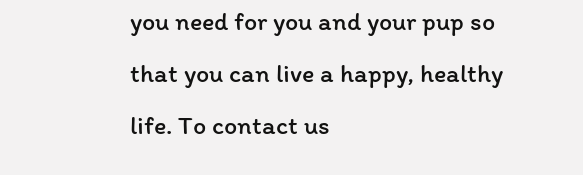you need for you and your pup so that you can live a happy, healthy life. To contact us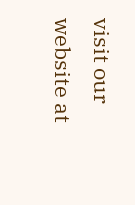visit our website at